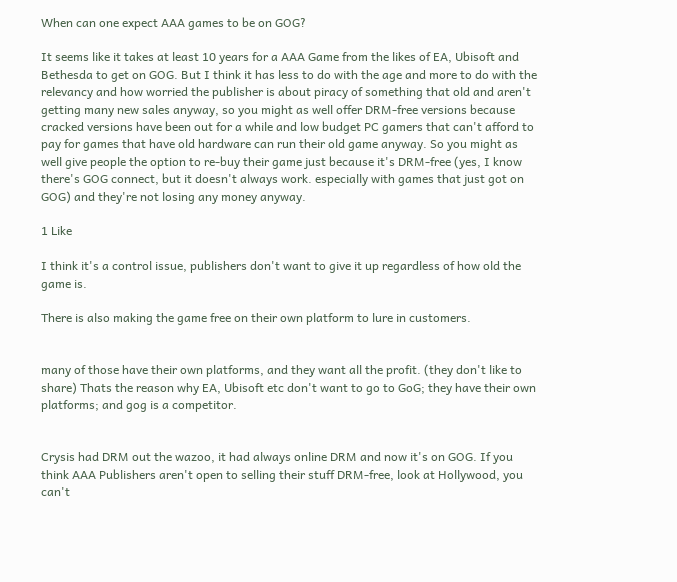When can one expect AAA games to be on GOG?

It seems like it takes at least 10 years for a AAA Game from the likes of EA, Ubisoft and Bethesda to get on GOG. But I think it has less to do with the age and more to do with the relevancy and how worried the publisher is about piracy of something that old and aren't getting many new sales anyway, so you might as well offer DRM-free versions because cracked versions have been out for a while and low budget PC gamers that can't afford to pay for games that have old hardware can run their old game anyway. So you might as well give people the option to re-buy their game just because it's DRM-free (yes, I know there's GOG connect, but it doesn't always work. especially with games that just got on GOG) and they're not losing any money anyway.

1 Like

I think it's a control issue, publishers don't want to give it up regardless of how old the game is.

There is also making the game free on their own platform to lure in customers.


many of those have their own platforms, and they want all the profit. (they don't like to share) Thats the reason why EA, Ubisoft etc don't want to go to GoG; they have their own platforms; and gog is a competitor.


Crysis had DRM out the wazoo, it had always online DRM and now it's on GOG. If you think AAA Publishers aren't open to selling their stuff DRM-free, look at Hollywood, you can't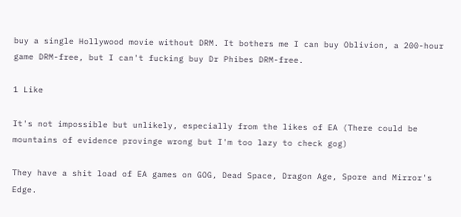buy a single Hollywood movie without DRM. It bothers me I can buy Oblivion, a 200-hour game DRM-free, but I can't fucking buy Dr Phibes DRM-free.

1 Like

It's not impossible but unlikely, especially from the likes of EA (There could be mountains of evidence provinge wrong but I'm too lazy to check gog)

They have a shit load of EA games on GOG, Dead Space, Dragon Age, Spore and Mirror's Edge.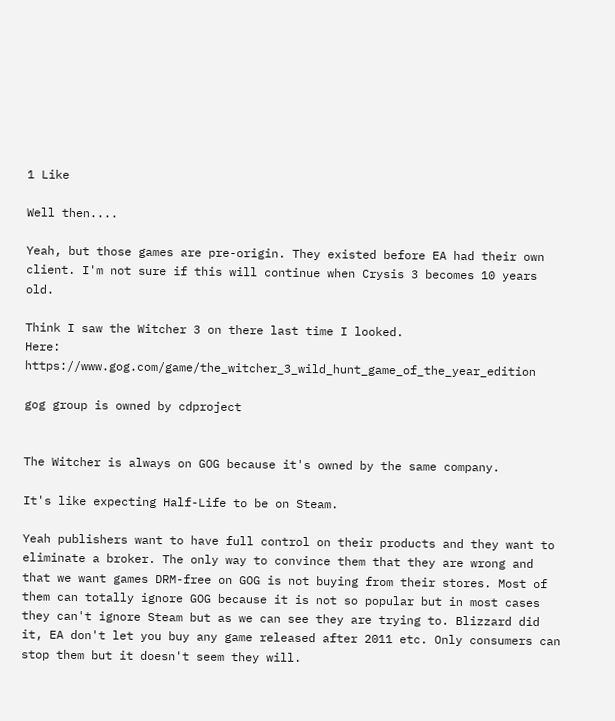1 Like

Well then....

Yeah, but those games are pre-origin. They existed before EA had their own client. I'm not sure if this will continue when Crysis 3 becomes 10 years old.

Think I saw the Witcher 3 on there last time I looked.
Here: https://www.gog.com/game/the_witcher_3_wild_hunt_game_of_the_year_edition

gog group is owned by cdproject


The Witcher is always on GOG because it's owned by the same company.

It's like expecting Half-Life to be on Steam.

Yeah publishers want to have full control on their products and they want to eliminate a broker. The only way to convince them that they are wrong and that we want games DRM-free on GOG is not buying from their stores. Most of them can totally ignore GOG because it is not so popular but in most cases they can't ignore Steam but as we can see they are trying to. Blizzard did it, EA don't let you buy any game released after 2011 etc. Only consumers can stop them but it doesn't seem they will.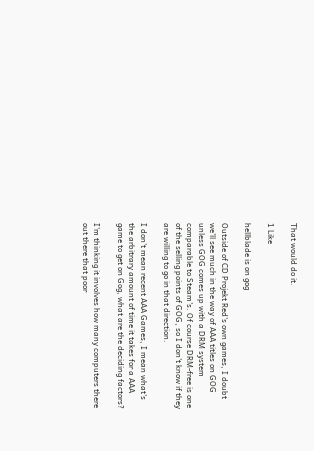That would do it.

1 Like

hellblade is on gog

Outside of CD Projekt Red's own games, I doubt we'll see much in the way of AAA titles on GOG unless GOG comes up with a DRM system comparable to Steam's. Of course DRM-free is one of the selling points of GOG, so I don't know if they are willing to go in that direction.

I don't mean recent AAA Games, I mean what's the arbitrary amount of time it takes for a AAA game to get on Gog, what are the deciding factors?

I'm thinking it involves how many computers there out there that poor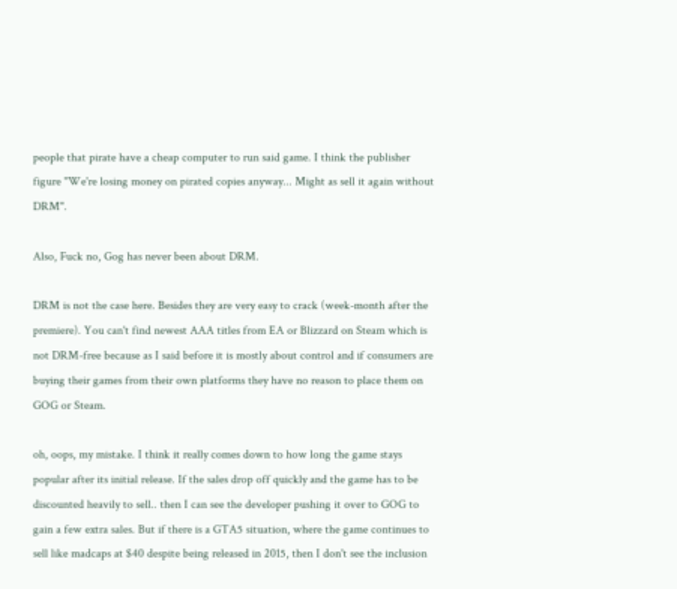people that pirate have a cheap computer to run said game. I think the publisher figure "We're losing money on pirated copies anyway... Might as sell it again without DRM".

Also, Fuck no, Gog has never been about DRM.

DRM is not the case here. Besides they are very easy to crack (week-month after the premiere). You can't find newest AAA titles from EA or Blizzard on Steam which is not DRM-free because as I said before it is mostly about control and if consumers are buying their games from their own platforms they have no reason to place them on GOG or Steam.

oh, oops, my mistake. I think it really comes down to how long the game stays popular after its initial release. If the sales drop off quickly and the game has to be discounted heavily to sell.. then I can see the developer pushing it over to GOG to gain a few extra sales. But if there is a GTA5 situation, where the game continues to sell like madcaps at $40 despite being released in 2015, then I don't see the inclusion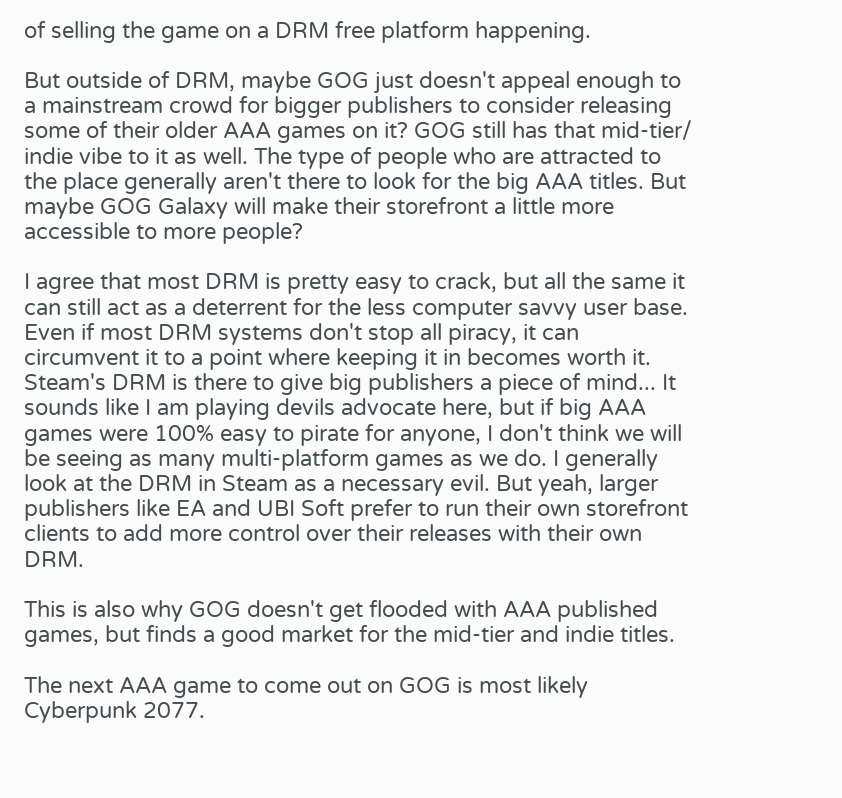of selling the game on a DRM free platform happening.

But outside of DRM, maybe GOG just doesn't appeal enough to a mainstream crowd for bigger publishers to consider releasing some of their older AAA games on it? GOG still has that mid-tier/ indie vibe to it as well. The type of people who are attracted to the place generally aren't there to look for the big AAA titles. But maybe GOG Galaxy will make their storefront a little more accessible to more people?

I agree that most DRM is pretty easy to crack, but all the same it can still act as a deterrent for the less computer savvy user base. Even if most DRM systems don't stop all piracy, it can circumvent it to a point where keeping it in becomes worth it. Steam's DRM is there to give big publishers a piece of mind... It sounds like I am playing devils advocate here, but if big AAA games were 100% easy to pirate for anyone, I don't think we will be seeing as many multi-platform games as we do. I generally look at the DRM in Steam as a necessary evil. But yeah, larger publishers like EA and UBI Soft prefer to run their own storefront clients to add more control over their releases with their own DRM.

This is also why GOG doesn't get flooded with AAA published games, but finds a good market for the mid-tier and indie titles.

The next AAA game to come out on GOG is most likely Cyberpunk 2077.